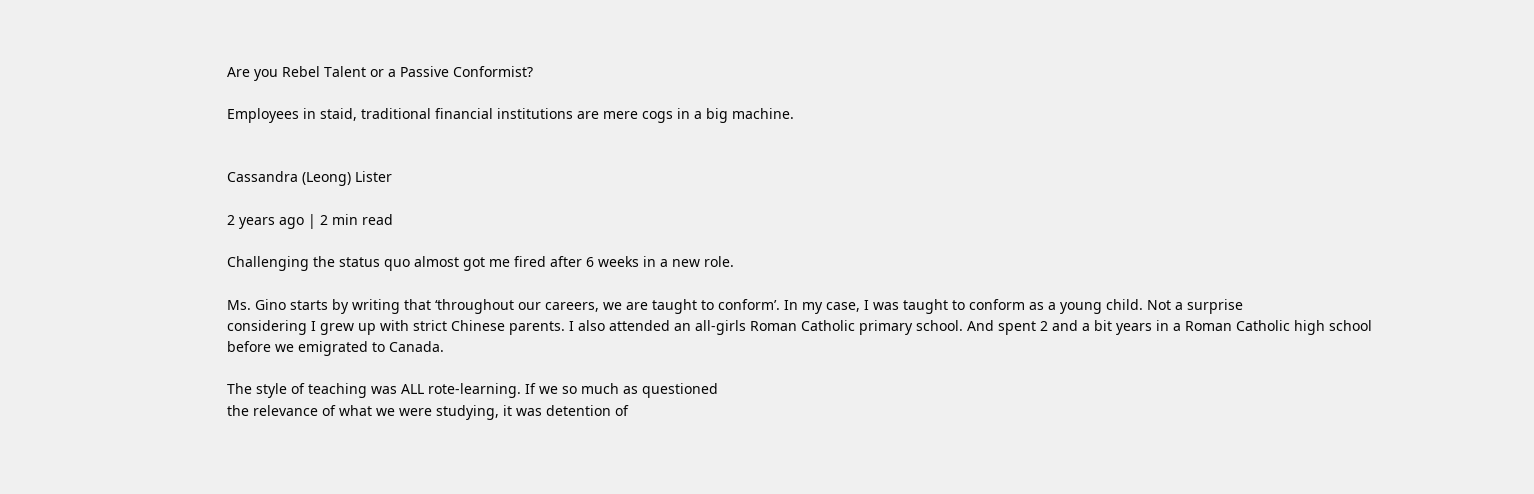Are you Rebel Talent or a Passive Conformist?

Employees in staid, traditional financial institutions are mere cogs in a big machine.


Cassandra (Leong) Lister

2 years ago | 2 min read

Challenging the status quo almost got me fired after 6 weeks in a new role.

Ms. Gino starts by writing that ‘throughout our careers, we are taught to conform’. In my case, I was taught to conform as a young child. Not a surprise
considering I grew up with strict Chinese parents. I also attended an all-girls Roman Catholic primary school. And spent 2 and a bit years in a Roman Catholic high school before we emigrated to Canada.

The style of teaching was ALL rote-learning. If we so much as questioned
the relevance of what we were studying, it was detention of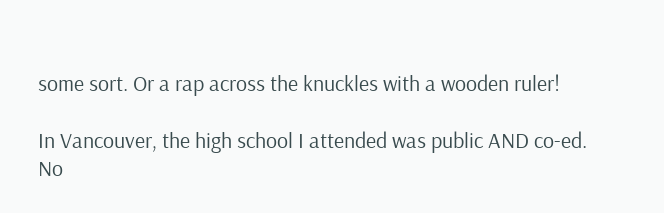some sort. Or a rap across the knuckles with a wooden ruler!

In Vancouver, the high school I attended was public AND co-ed. No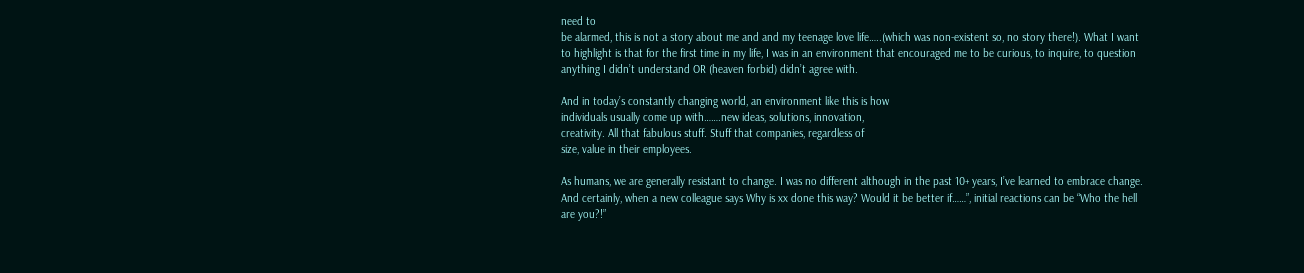need to
be alarmed, this is not a story about me and and my teenage love life…..(which was non-existent so, no story there!). What I want to highlight is that for the first time in my life, I was in an environment that encouraged me to be curious, to inquire, to question anything I didn’t understand OR (heaven forbid) didn’t agree with.

And in today’s constantly changing world, an environment like this is how
individuals usually come up with…….new ideas, solutions, innovation,
creativity. All that fabulous stuff. Stuff that companies, regardless of
size, value in their employees.

As humans, we are generally resistant to change. I was no different although in the past 10+ years, I’ve learned to embrace change. And certainly, when a new colleague says Why is xx done this way? Would it be better if……”, initial reactions can be “Who the hell are you?!”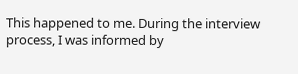This happened to me. During the interview process, I was informed by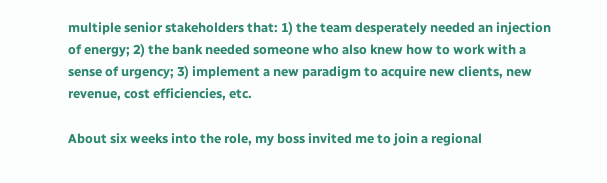multiple senior stakeholders that: 1) the team desperately needed an injection of energy; 2) the bank needed someone who also knew how to work with a sense of urgency; 3) implement a new paradigm to acquire new clients, new revenue, cost efficiencies, etc.

About six weeks into the role, my boss invited me to join a regional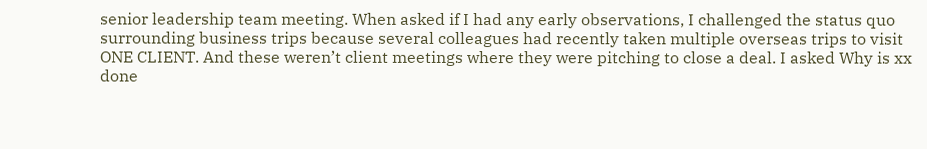senior leadership team meeting. When asked if I had any early observations, I challenged the status quo surrounding business trips because several colleagues had recently taken multiple overseas trips to visit ONE CLIENT. And these weren’t client meetings where they were pitching to close a deal. I asked Why is xx done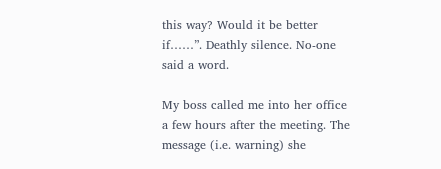this way? Would it be better if……”. Deathly silence. No-one said a word.

My boss called me into her office a few hours after the meeting. The message (i.e. warning) she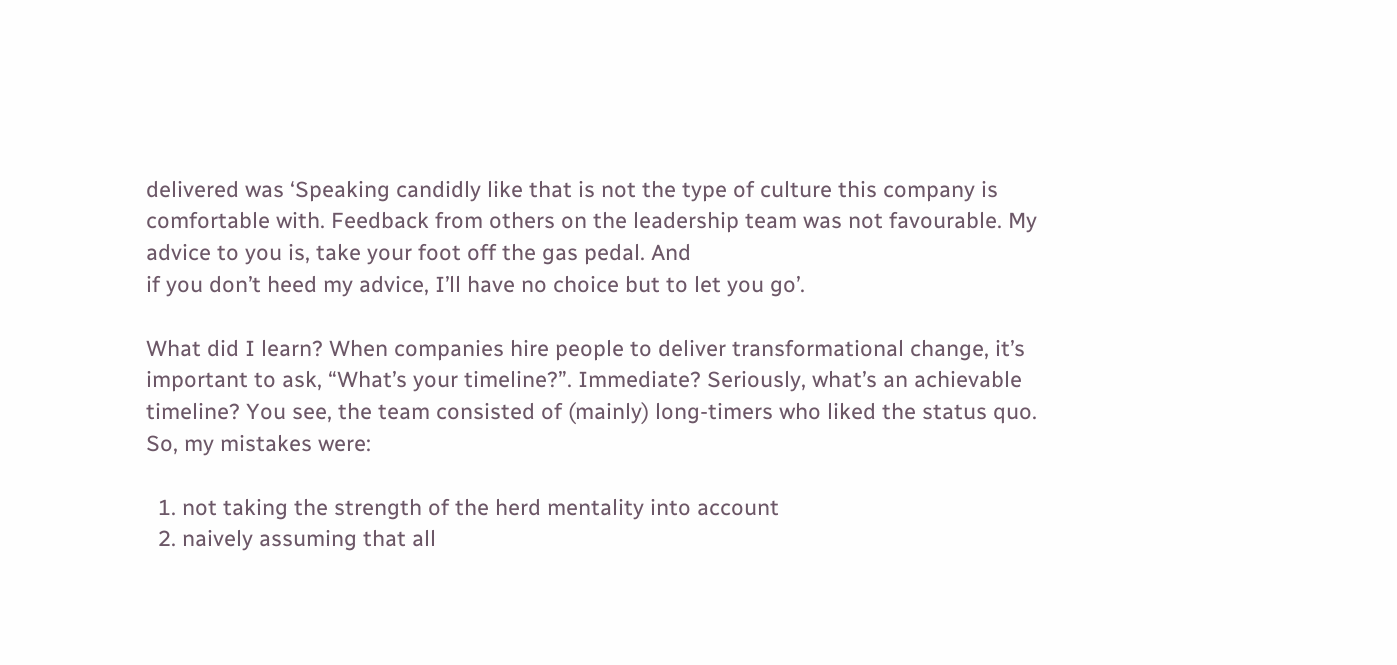delivered was ‘Speaking candidly like that is not the type of culture this company is comfortable with. Feedback from others on the leadership team was not favourable. My advice to you is, take your foot off the gas pedal. And
if you don’t heed my advice, I’ll have no choice but to let you go’.

What did I learn? When companies hire people to deliver transformational change, it’s important to ask, “What’s your timeline?”. Immediate? Seriously, what’s an achievable timeline? You see, the team consisted of (mainly) long-timers who liked the status quo. So, my mistakes were:

  1. not taking the strength of the herd mentality into account
  2. naively assuming that all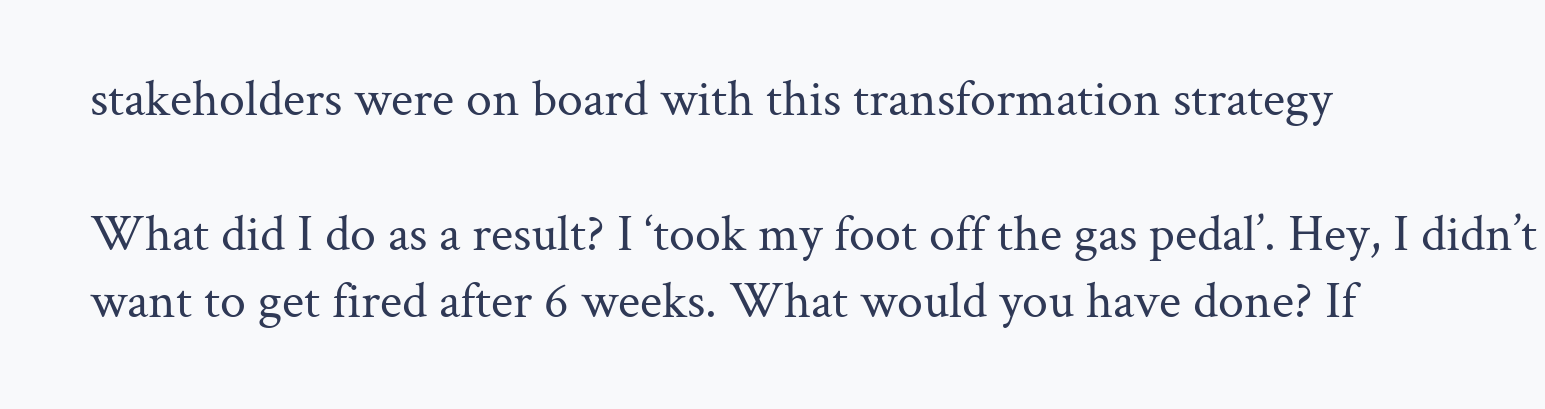stakeholders were on board with this transformation strategy

What did I do as a result? I ‘took my foot off the gas pedal’. Hey, I didn’t want to get fired after 6 weeks. What would you have done? If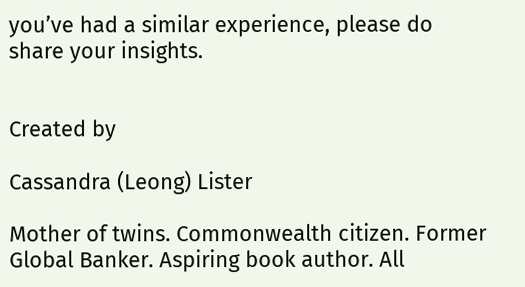you’ve had a similar experience, please do share your insights.


Created by

Cassandra (Leong) Lister

Mother of twins. Commonwealth citizen. Former Global Banker. Aspiring book author. All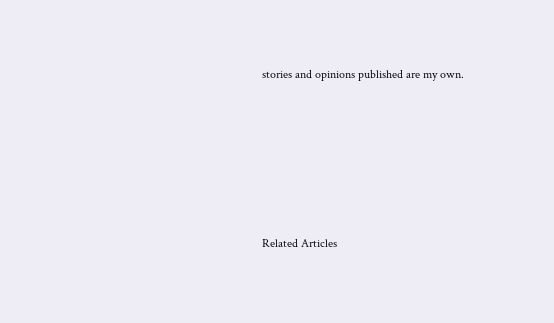stories and opinions published are my own.







Related Articles